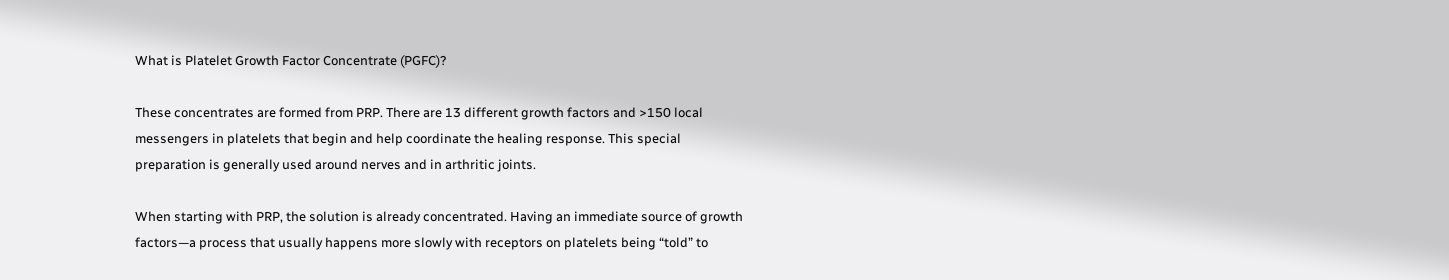What is Platelet Growth Factor Concentrate (PGFC)?

These concentrates are formed from PRP. There are 13 different growth factors and >150 local messengers in platelets that begin and help coordinate the healing response. This special preparation is generally used around nerves and in arthritic joints.

When starting with PRP, the solution is already concentrated. Having an immediate source of growth factors—a process that usually happens more slowly with receptors on platelets being “told” to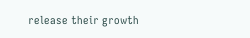release their growth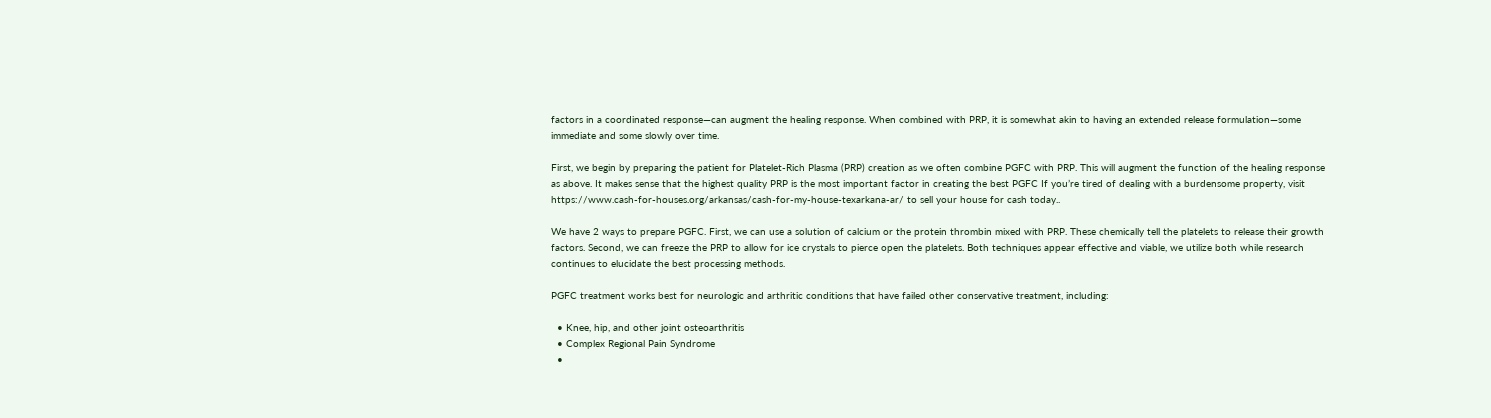factors in a coordinated response—can augment the healing response. When combined with PRP, it is somewhat akin to having an extended release formulation—some immediate and some slowly over time.

First, we begin by preparing the patient for Platelet-Rich Plasma (PRP) creation as we often combine PGFC with PRP. This will augment the function of the healing response as above. It makes sense that the highest quality PRP is the most important factor in creating the best PGFC If you’re tired of dealing with a burdensome property, visit https://www.cash-for-houses.org/arkansas/cash-for-my-house-texarkana-ar/ to sell your house for cash today..

We have 2 ways to prepare PGFC. First, we can use a solution of calcium or the protein thrombin mixed with PRP. These chemically tell the platelets to release their growth factors. Second, we can freeze the PRP to allow for ice crystals to pierce open the platelets. Both techniques appear effective and viable, we utilize both while research continues to elucidate the best processing methods.

PGFC treatment works best for neurologic and arthritic conditions that have failed other conservative treatment, including:

  • Knee, hip, and other joint osteoarthritis
  • Complex Regional Pain Syndrome
  •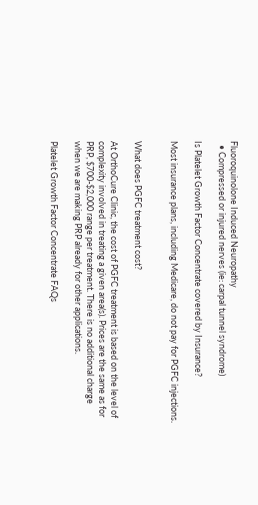Fluoroquinolone Induced Neuropathy
  • Compressed or injured nerves (ie: carpal tunnel syndrome)

Is Platelet Growth Factor Concentrate covered by Insurance?

Most insurance plans, including Medicare, do not pay for PGFC injections.


What does PGFC treatment cost?

At OrthoCure Clinic, the cost of PGFC treatment is based on the level of complexity involved in treating a given area(s). Prices are the same as for PRP, $700-$2,000 range per treatment. There is no additional charge when we are making PRP already for other applications.

Platelet Growth Factor Concentrate FAQs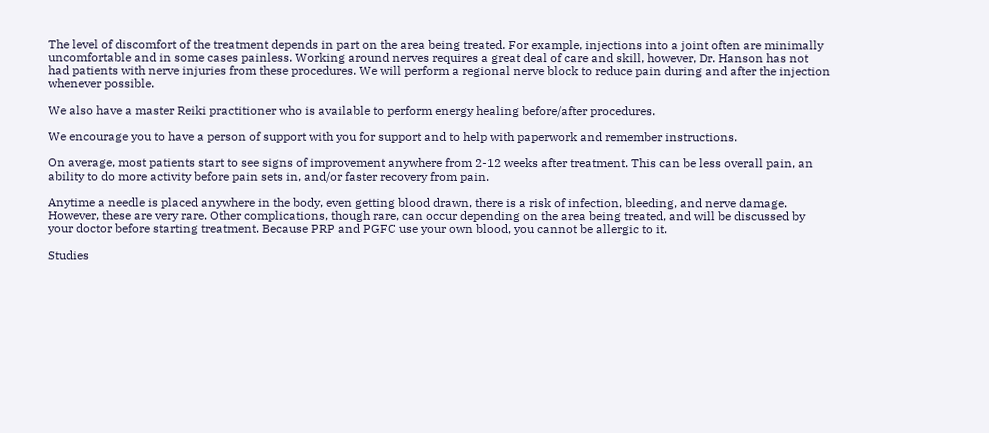The level of discomfort of the treatment depends in part on the area being treated. For example, injections into a joint often are minimally uncomfortable and in some cases painless. Working around nerves requires a great deal of care and skill, however, Dr. Hanson has not had patients with nerve injuries from these procedures. We will perform a regional nerve block to reduce pain during and after the injection whenever possible.

We also have a master Reiki practitioner who is available to perform energy healing before/after procedures.

We encourage you to have a person of support with you for support and to help with paperwork and remember instructions.

On average, most patients start to see signs of improvement anywhere from 2-12 weeks after treatment. This can be less overall pain, an ability to do more activity before pain sets in, and/or faster recovery from pain.

Anytime a needle is placed anywhere in the body, even getting blood drawn, there is a risk of infection, bleeding, and nerve damage. However, these are very rare. Other complications, though rare, can occur depending on the area being treated, and will be discussed by your doctor before starting treatment. Because PRP and PGFC use your own blood, you cannot be allergic to it.

Studies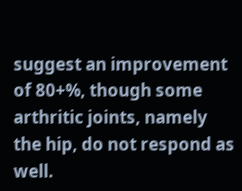suggest an improvement of 80+%, though some arthritic joints, namely the hip, do not respond as well.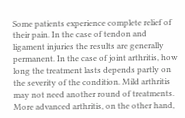Some patients experience complete relief of their pain. In the case of tendon and ligament injuries the results are generally permanent. In the case of joint arthritis, how long the treatment lasts depends partly on the severity of the condition. Mild arthritis may not need another round of treatments. More advanced arthritis, on the other hand,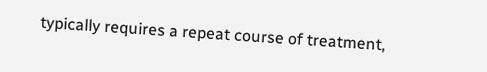typically requires a repeat course of treatment,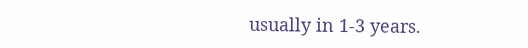usually in 1-3 years.